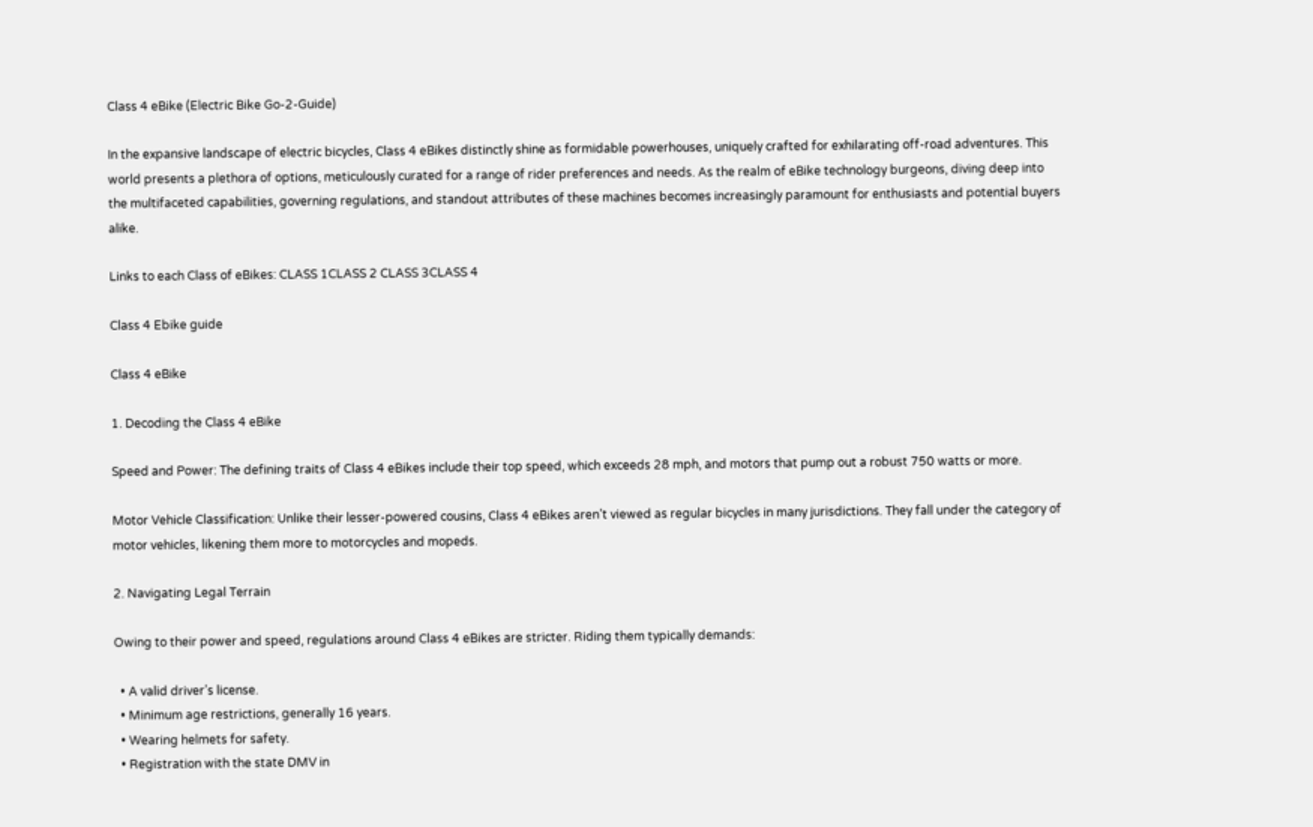Class 4 eBike (Electric Bike Go-2-Guide)

In the expansive landscape of electric bicycles, Class 4 eBikes distinctly shine as formidable powerhouses, uniquely crafted for exhilarating off-road adventures. This world presents a plethora of options, meticulously curated for a range of rider preferences and needs. As the realm of eBike technology burgeons, diving deep into the multifaceted capabilities, governing regulations, and standout attributes of these machines becomes increasingly paramount for enthusiasts and potential buyers alike.

Links to each Class of eBikes: CLASS 1CLASS 2 CLASS 3CLASS 4

Class 4 Ebike guide

Class 4 eBike

1. Decoding the Class 4 eBike

Speed and Power: The defining traits of Class 4 eBikes include their top speed, which exceeds 28 mph, and motors that pump out a robust 750 watts or more.

Motor Vehicle Classification: Unlike their lesser-powered cousins, Class 4 eBikes aren’t viewed as regular bicycles in many jurisdictions. They fall under the category of motor vehicles, likening them more to motorcycles and mopeds.

2. Navigating Legal Terrain

Owing to their power and speed, regulations around Class 4 eBikes are stricter. Riding them typically demands:

  • A valid driver’s license.
  • Minimum age restrictions, generally 16 years.
  • Wearing helmets for safety.
  • Registration with the state DMV in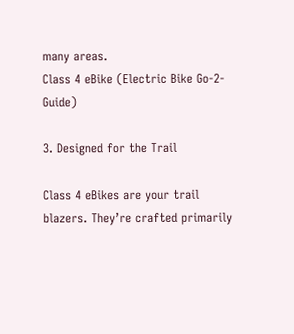many areas.
Class 4 eBike (Electric Bike Go-2-Guide)

3. Designed for the Trail

Class 4 eBikes are your trail blazers. They’re crafted primarily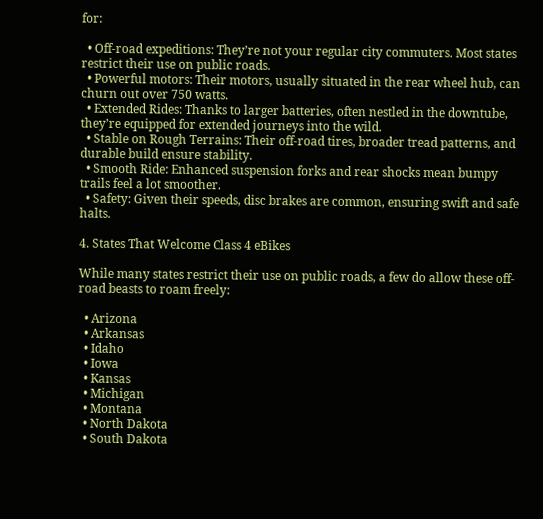for:

  • Off-road expeditions: They’re not your regular city commuters. Most states restrict their use on public roads.
  • Powerful motors: Their motors, usually situated in the rear wheel hub, can churn out over 750 watts.
  • Extended Rides: Thanks to larger batteries, often nestled in the downtube, they’re equipped for extended journeys into the wild.
  • Stable on Rough Terrains: Their off-road tires, broader tread patterns, and durable build ensure stability.
  • Smooth Ride: Enhanced suspension forks and rear shocks mean bumpy trails feel a lot smoother.
  • Safety: Given their speeds, disc brakes are common, ensuring swift and safe halts.

4. States That Welcome Class 4 eBikes

While many states restrict their use on public roads, a few do allow these off-road beasts to roam freely:

  • Arizona
  • Arkansas
  • Idaho
  • Iowa
  • Kansas
  • Michigan
  • Montana
  • North Dakota
  • South Dakota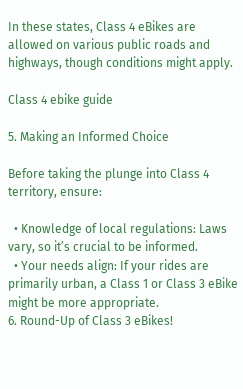In these states, Class 4 eBikes are allowed on various public roads and highways, though conditions might apply.

Class 4 ebike guide

5. Making an Informed Choice

Before taking the plunge into Class 4 territory, ensure:

  • Knowledge of local regulations: Laws vary, so it’s crucial to be informed.
  • Your needs align: If your rides are primarily urban, a Class 1 or Class 3 eBike might be more appropriate.
6. Round-Up of Class 3 eBikes!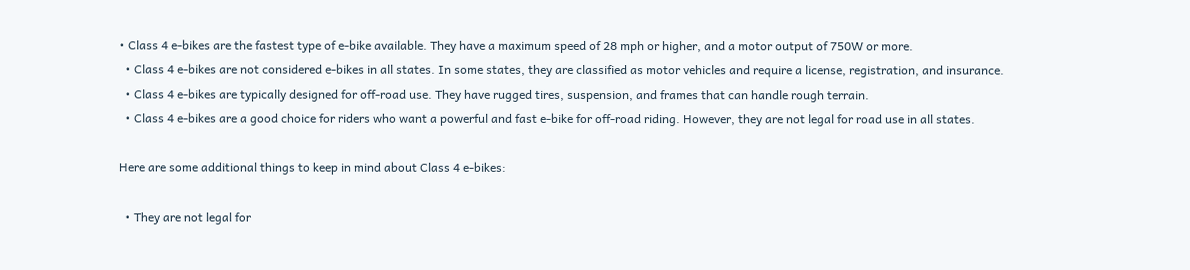• Class 4 e-bikes are the fastest type of e-bike available. They have a maximum speed of 28 mph or higher, and a motor output of 750W or more.
  • Class 4 e-bikes are not considered e-bikes in all states. In some states, they are classified as motor vehicles and require a license, registration, and insurance.
  • Class 4 e-bikes are typically designed for off-road use. They have rugged tires, suspension, and frames that can handle rough terrain.
  • Class 4 e-bikes are a good choice for riders who want a powerful and fast e-bike for off-road riding. However, they are not legal for road use in all states.

Here are some additional things to keep in mind about Class 4 e-bikes:

  • They are not legal for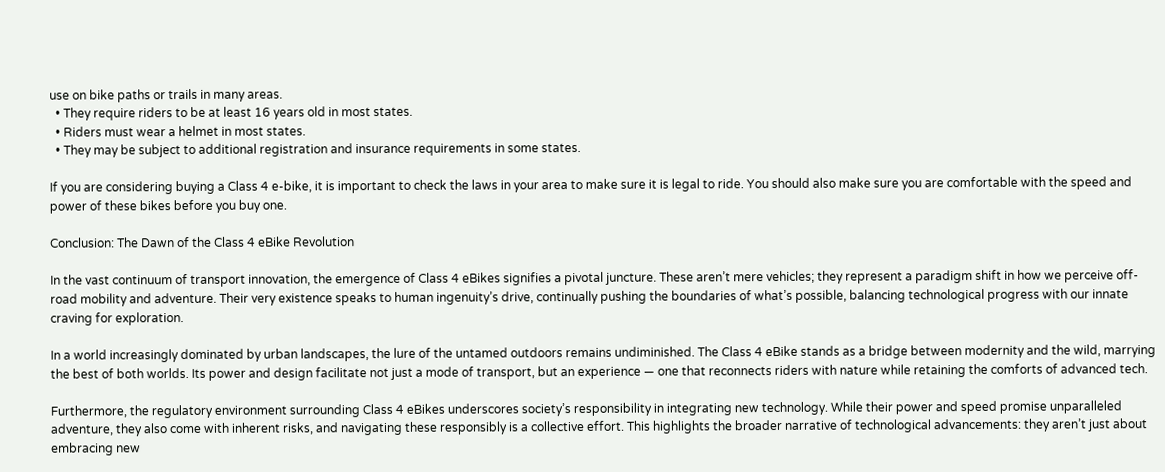use on bike paths or trails in many areas.
  • They require riders to be at least 16 years old in most states.
  • Riders must wear a helmet in most states.
  • They may be subject to additional registration and insurance requirements in some states.

If you are considering buying a Class 4 e-bike, it is important to check the laws in your area to make sure it is legal to ride. You should also make sure you are comfortable with the speed and power of these bikes before you buy one.

Conclusion: The Dawn of the Class 4 eBike Revolution

In the vast continuum of transport innovation, the emergence of Class 4 eBikes signifies a pivotal juncture. These aren’t mere vehicles; they represent a paradigm shift in how we perceive off-road mobility and adventure. Their very existence speaks to human ingenuity’s drive, continually pushing the boundaries of what’s possible, balancing technological progress with our innate craving for exploration.

In a world increasingly dominated by urban landscapes, the lure of the untamed outdoors remains undiminished. The Class 4 eBike stands as a bridge between modernity and the wild, marrying the best of both worlds. Its power and design facilitate not just a mode of transport, but an experience — one that reconnects riders with nature while retaining the comforts of advanced tech.

Furthermore, the regulatory environment surrounding Class 4 eBikes underscores society’s responsibility in integrating new technology. While their power and speed promise unparalleled adventure, they also come with inherent risks, and navigating these responsibly is a collective effort. This highlights the broader narrative of technological advancements: they aren’t just about embracing new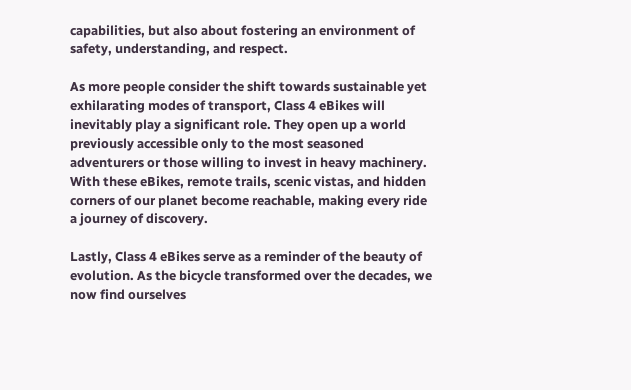capabilities, but also about fostering an environment of safety, understanding, and respect.

As more people consider the shift towards sustainable yet exhilarating modes of transport, Class 4 eBikes will inevitably play a significant role. They open up a world previously accessible only to the most seasoned adventurers or those willing to invest in heavy machinery. With these eBikes, remote trails, scenic vistas, and hidden corners of our planet become reachable, making every ride a journey of discovery.

Lastly, Class 4 eBikes serve as a reminder of the beauty of evolution. As the bicycle transformed over the decades, we now find ourselves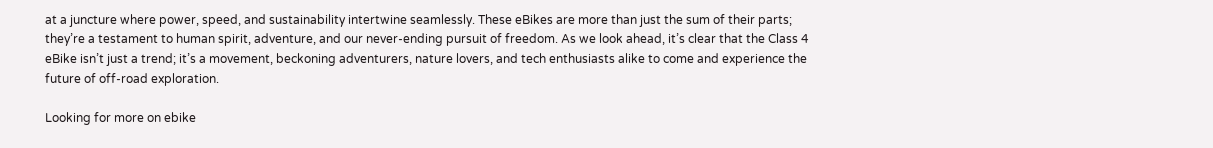at a juncture where power, speed, and sustainability intertwine seamlessly. These eBikes are more than just the sum of their parts; they’re a testament to human spirit, adventure, and our never-ending pursuit of freedom. As we look ahead, it’s clear that the Class 4 eBike isn’t just a trend; it’s a movement, beckoning adventurers, nature lovers, and tech enthusiasts alike to come and experience the future of off-road exploration.

Looking for more on ebike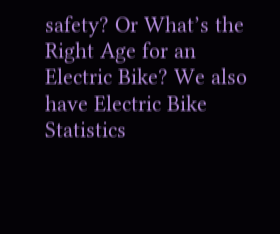safety? Or What’s the Right Age for an Electric Bike? We also have Electric Bike Statistics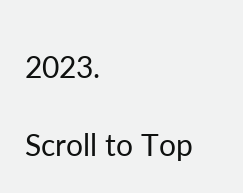2023.

Scroll to Top